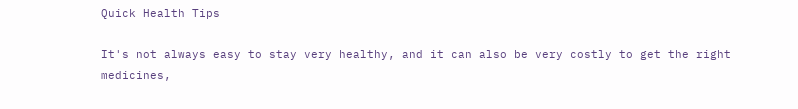Quick Health Tips

It's not always easy to stay very healthy, and it can also be very costly to get the right medicines,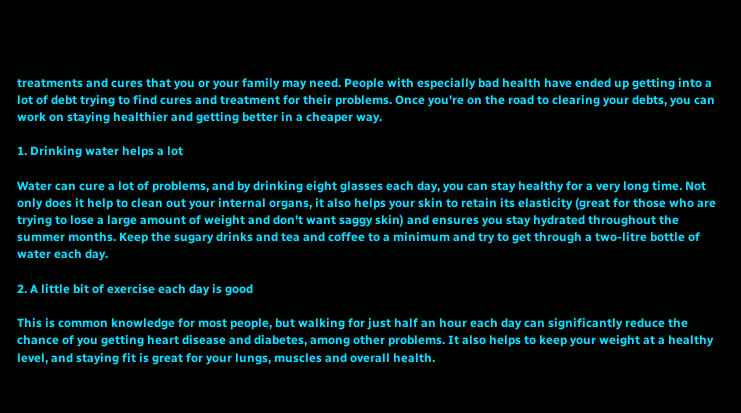treatments and cures that you or your family may need. People with especially bad health have ended up getting into a lot of debt trying to find cures and treatment for their problems. Once you're on the road to clearing your debts, you can work on staying healthier and getting better in a cheaper way.

1. Drinking water helps a lot

Water can cure a lot of problems, and by drinking eight glasses each day, you can stay healthy for a very long time. Not only does it help to clean out your internal organs, it also helps your skin to retain its elasticity (great for those who are trying to lose a large amount of weight and don't want saggy skin) and ensures you stay hydrated throughout the summer months. Keep the sugary drinks and tea and coffee to a minimum and try to get through a two-litre bottle of water each day.

2. A little bit of exercise each day is good

This is common knowledge for most people, but walking for just half an hour each day can significantly reduce the chance of you getting heart disease and diabetes, among other problems. It also helps to keep your weight at a healthy level, and staying fit is great for your lungs, muscles and overall health.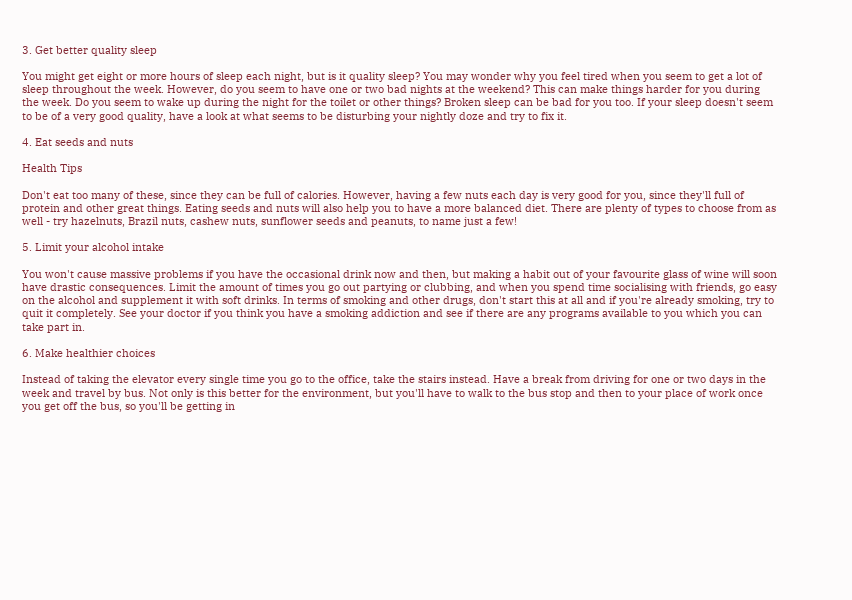3. Get better quality sleep

You might get eight or more hours of sleep each night, but is it quality sleep? You may wonder why you feel tired when you seem to get a lot of sleep throughout the week. However, do you seem to have one or two bad nights at the weekend? This can make things harder for you during the week. Do you seem to wake up during the night for the toilet or other things? Broken sleep can be bad for you too. If your sleep doesn't seem to be of a very good quality, have a look at what seems to be disturbing your nightly doze and try to fix it.

4. Eat seeds and nuts

Health Tips

Don't eat too many of these, since they can be full of calories. However, having a few nuts each day is very good for you, since they'll full of protein and other great things. Eating seeds and nuts will also help you to have a more balanced diet. There are plenty of types to choose from as well - try hazelnuts, Brazil nuts, cashew nuts, sunflower seeds and peanuts, to name just a few!

5. Limit your alcohol intake

You won't cause massive problems if you have the occasional drink now and then, but making a habit out of your favourite glass of wine will soon have drastic consequences. Limit the amount of times you go out partying or clubbing, and when you spend time socialising with friends, go easy on the alcohol and supplement it with soft drinks. In terms of smoking and other drugs, don't start this at all and if you're already smoking, try to quit it completely. See your doctor if you think you have a smoking addiction and see if there are any programs available to you which you can take part in.

6. Make healthier choices

Instead of taking the elevator every single time you go to the office, take the stairs instead. Have a break from driving for one or two days in the week and travel by bus. Not only is this better for the environment, but you'll have to walk to the bus stop and then to your place of work once you get off the bus, so you'll be getting in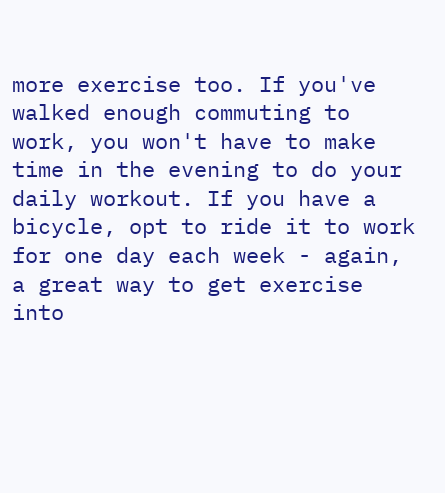more exercise too. If you've walked enough commuting to work, you won't have to make time in the evening to do your daily workout. If you have a bicycle, opt to ride it to work for one day each week - again, a great way to get exercise into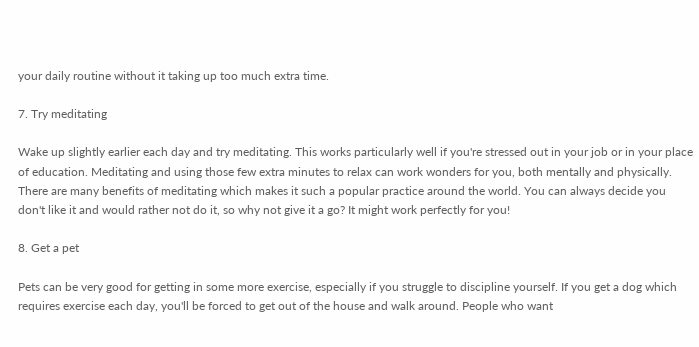your daily routine without it taking up too much extra time.

7. Try meditating

Wake up slightly earlier each day and try meditating. This works particularly well if you're stressed out in your job or in your place of education. Meditating and using those few extra minutes to relax can work wonders for you, both mentally and physically. There are many benefits of meditating which makes it such a popular practice around the world. You can always decide you don't like it and would rather not do it, so why not give it a go? It might work perfectly for you!

8. Get a pet

Pets can be very good for getting in some more exercise, especially if you struggle to discipline yourself. If you get a dog which requires exercise each day, you'll be forced to get out of the house and walk around. People who want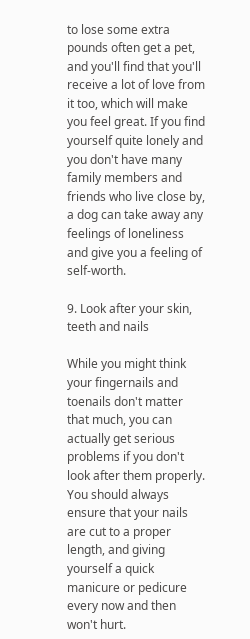to lose some extra pounds often get a pet, and you'll find that you'll receive a lot of love from it too, which will make you feel great. If you find yourself quite lonely and you don't have many family members and friends who live close by, a dog can take away any feelings of loneliness and give you a feeling of self-worth.

9. Look after your skin, teeth and nails

While you might think your fingernails and toenails don't matter that much, you can actually get serious problems if you don't look after them properly. You should always ensure that your nails are cut to a proper length, and giving yourself a quick manicure or pedicure every now and then won't hurt.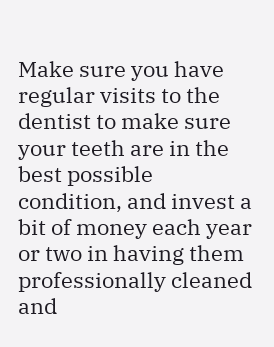Make sure you have regular visits to the dentist to make sure your teeth are in the best possible condition, and invest a bit of money each year or two in having them professionally cleaned and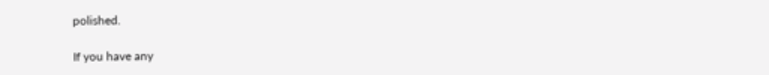polished.

If you have any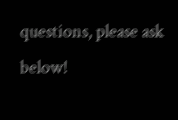questions, please ask below!